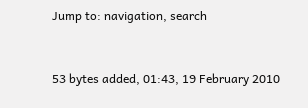Jump to: navigation, search


53 bytes added, 01:43, 19 February 2010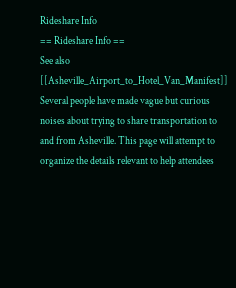Rideshare Info
== Rideshare Info ==
See also [[Asheville_Airport_to_Hotel_Van_Manifest]]
Several people have made vague but curious noises about trying to share transportation to and from Asheville. This page will attempt to organize the details relevant to help attendees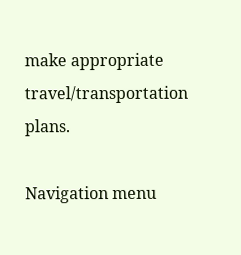make appropriate travel/transportation plans.

Navigation menu